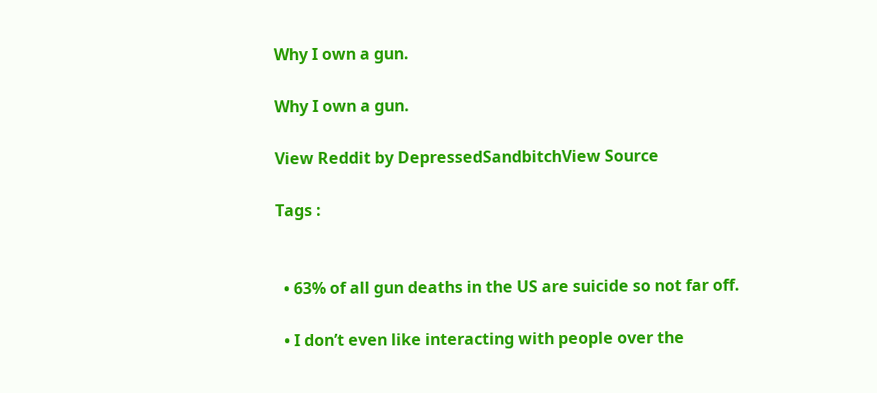Why I own a gun.

Why I own a gun.

View Reddit by DepressedSandbitchView Source

Tags :


  • 63% of all gun deaths in the US are suicide so not far off.

  • I don’t even like interacting with people over the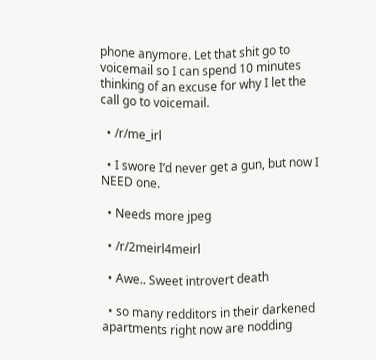phone anymore. Let that shit go to voicemail so I can spend 10 minutes thinking of an excuse for why I let the call go to voicemail.

  • /r/me_irl

  • I swore I’d never get a gun, but now I NEED one.

  • Needs more jpeg

  • /r/2meirl4meirl

  • Awe.. Sweet introvert death

  • so many redditors in their darkened apartments right now are nodding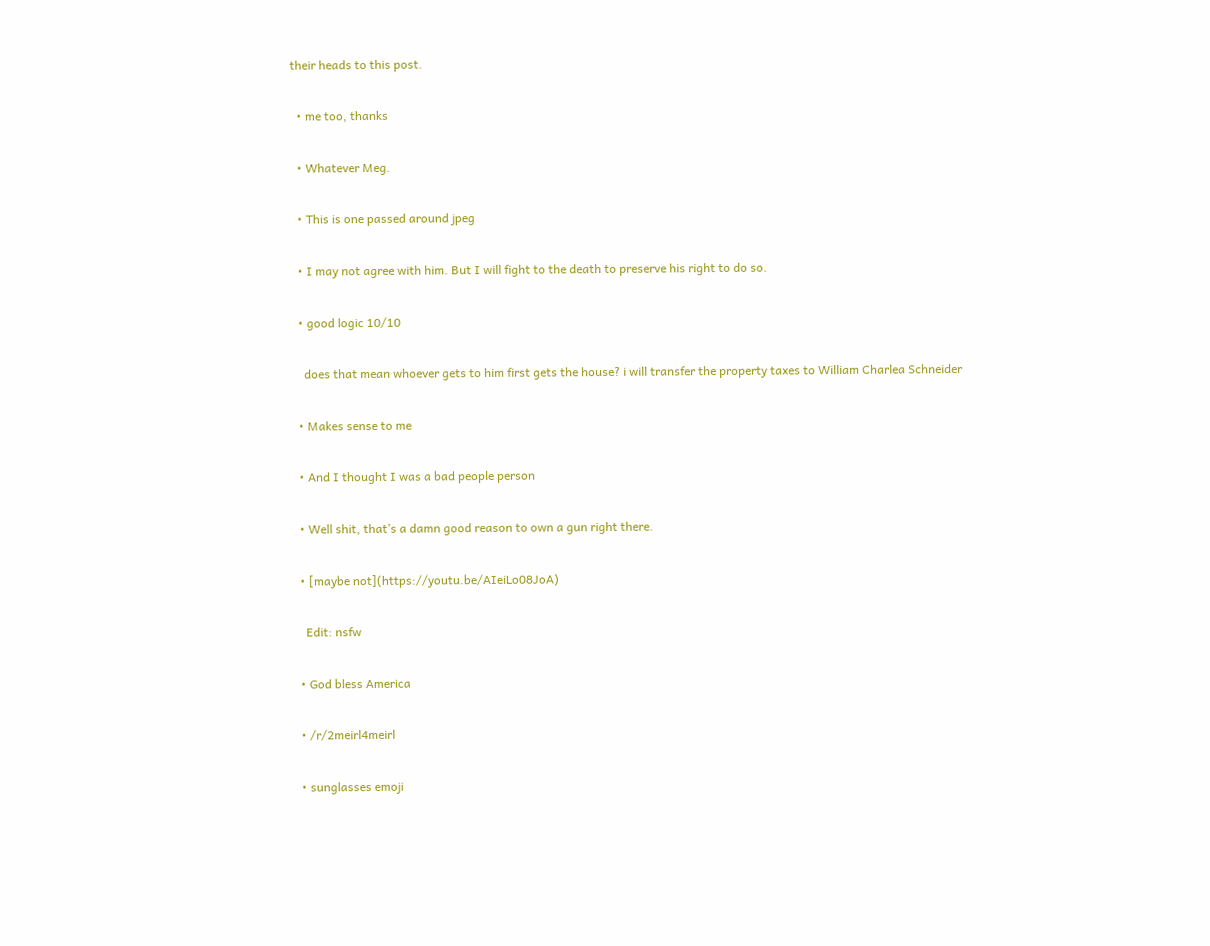their heads to this post.

  • me too, thanks

  • Whatever Meg.

  • This is one passed around jpeg

  • I may not agree with him. But I will fight to the death to preserve his right to do so.

  • good logic 10/10

    does that mean whoever gets to him first gets the house? i will transfer the property taxes to William Charlea Schneider

  • Makes sense to me

  • And I thought I was a bad people person

  • Well shit, that’s a damn good reason to own a gun right there.

  • [maybe not](https://youtu.be/AIeiLo08JoA)

    Edit: nsfw

  • God bless America

  • /r/2meirl4meirl

  • sunglasses emoji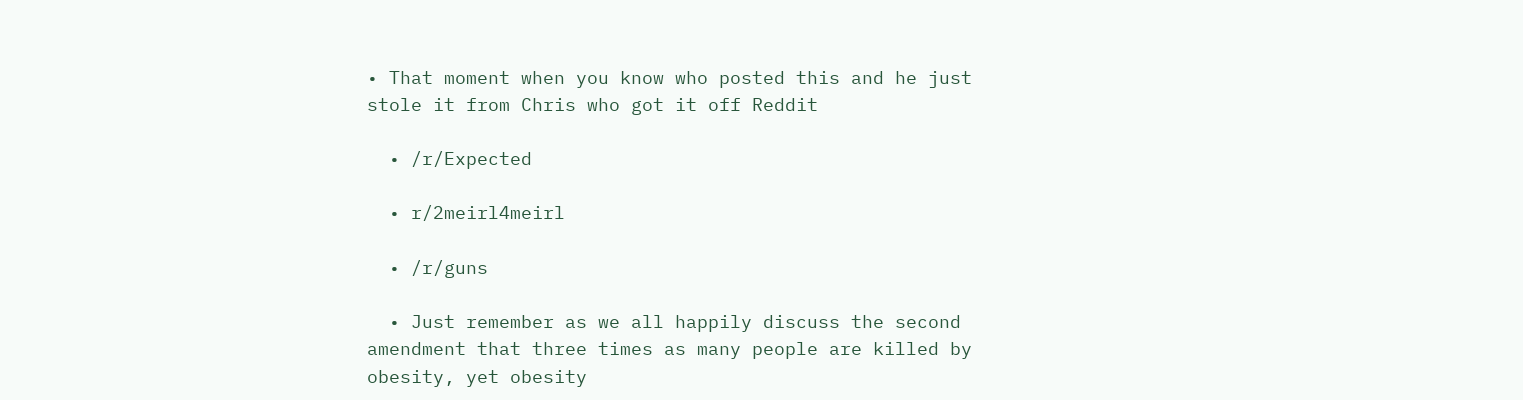• That moment when you know who posted this and he just stole it from Chris who got it off Reddit

  • /r/Expected

  • r/2meirl4meirl

  • /r/guns

  • Just remember as we all happily discuss the second amendment that three times as many people are killed by obesity, yet obesity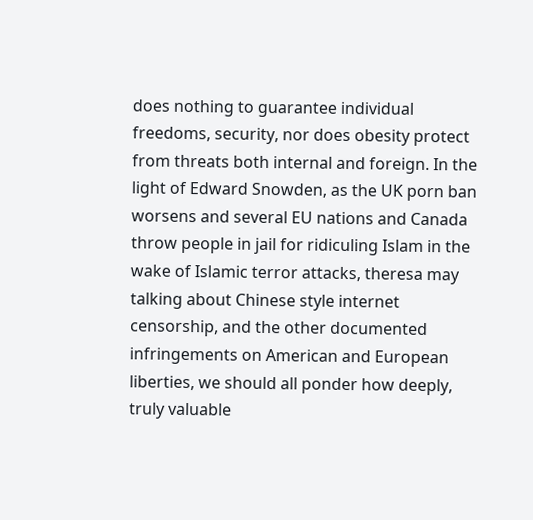does nothing to guarantee individual freedoms, security, nor does obesity protect from threats both internal and foreign. In the light of Edward Snowden, as the UK porn ban worsens and several EU nations and Canada throw people in jail for ridiculing Islam in the wake of Islamic terror attacks, theresa may talking about Chinese style internet censorship, and the other documented infringements on American and European liberties, we should all ponder how deeply, truly valuable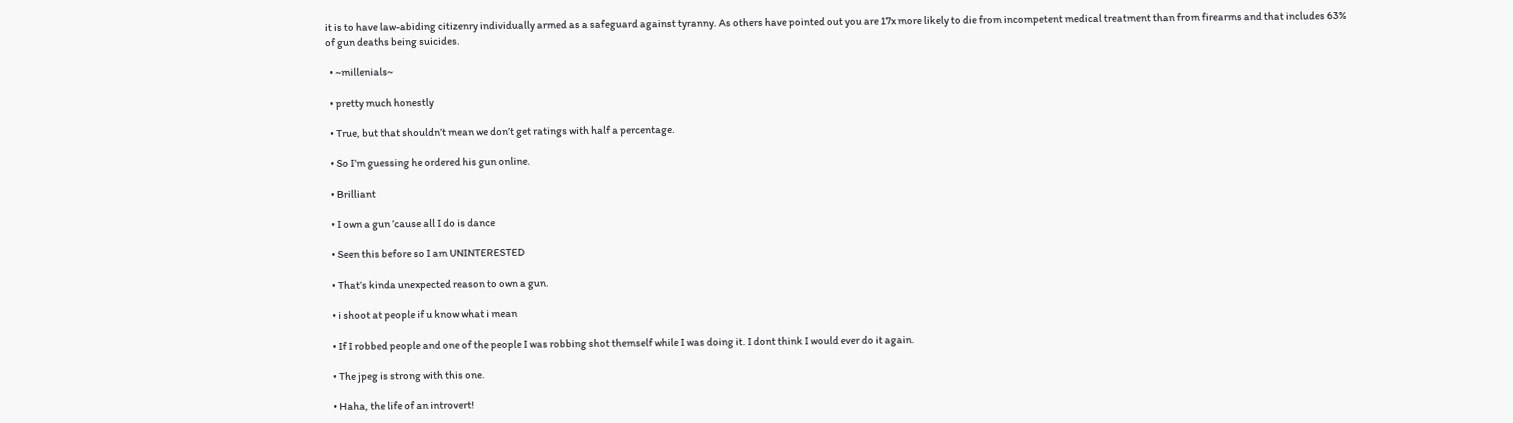it is to have law-abiding citizenry individually armed as a safeguard against tyranny. As others have pointed out you are 17x more likely to die from incompetent medical treatment than from firearms and that includes 63% of gun deaths being suicides.

  • ~millenials~

  • pretty much honestly

  • True, but that shouldn’t mean we don’t get ratings with half a percentage.

  • So I’m guessing he ordered his gun online.

  • Brilliant

  • I own a gun ’cause all I do is dance

  • Seen this before so I am UNINTERESTED

  • That’s kinda unexpected reason to own a gun.

  • i shoot at people if u know what i mean

  • If I robbed people and one of the people I was robbing shot themself while I was doing it. I dont think I would ever do it again.

  • The jpeg is strong with this one.

  • Haha, the life of an introvert!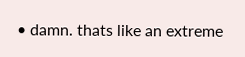• damn. thats like an extreme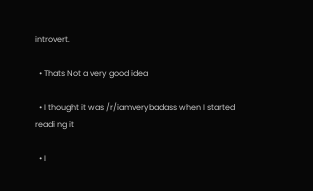introvert.

  • Thats Not a very good idea

  • I thought it was /r/iamverybadass when I started readi ng it

  • I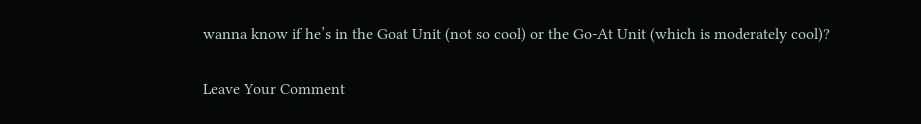wanna know if he’s in the Goat Unit (not so cool) or the Go-At Unit (which is moderately cool)?

Leave Your Comment